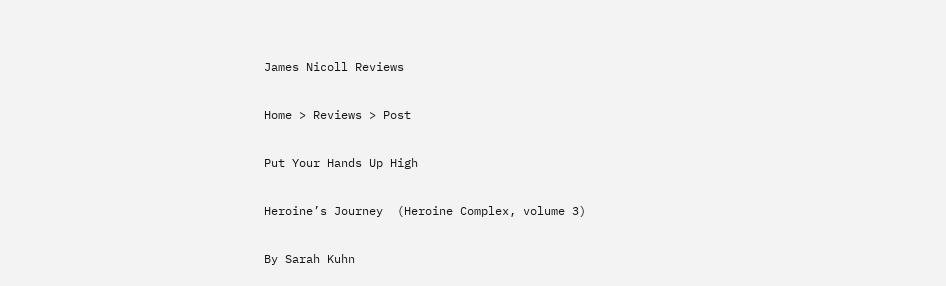James Nicoll Reviews

Home > Reviews > Post

Put Your Hands Up High

Heroine’s Journey  (Heroine Complex, volume 3)

By Sarah Kuhn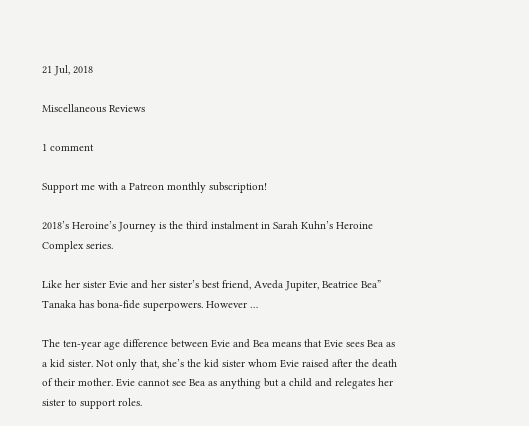21 Jul, 2018

Miscellaneous Reviews

1 comment

Support me with a Patreon monthly subscription!

2018’s Heroine’s Journey is the third instalment in Sarah Kuhn’s Heroine Complex series.

Like her sister Evie and her sister’s best friend, Aveda Jupiter, Beatrice Bea” Tanaka has bona-fide superpowers. However …

The ten-year age difference between Evie and Bea means that Evie sees Bea as a kid sister. Not only that, she’s the kid sister whom Evie raised after the death of their mother. Evie cannot see Bea as anything but a child and relegates her sister to support roles.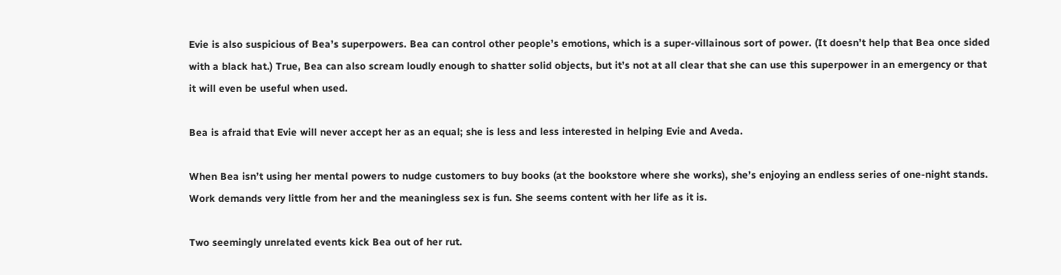Evie is also suspicious of Bea’s superpowers. Bea can control other people’s emotions, which is a super-villainous sort of power. (It doesn’t help that Bea once sided with a black hat.) True, Bea can also scream loudly enough to shatter solid objects, but it’s not at all clear that she can use this superpower in an emergency or that it will even be useful when used.

Bea is afraid that Evie will never accept her as an equal; she is less and less interested in helping Evie and Aveda.

When Bea isn’t using her mental powers to nudge customers to buy books (at the bookstore where she works), she’s enjoying an endless series of one-night stands. Work demands very little from her and the meaningless sex is fun. She seems content with her life as it is.

Two seemingly unrelated events kick Bea out of her rut.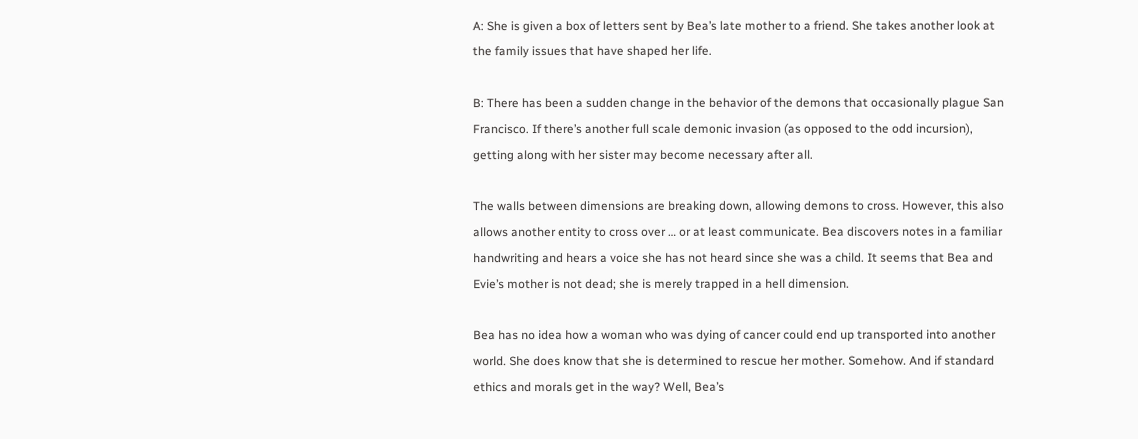A: She is given a box of letters sent by Bea’s late mother to a friend. She takes another look at the family issues that have shaped her life.

B: There has been a sudden change in the behavior of the demons that occasionally plague San Francisco. If there’s another full scale demonic invasion (as opposed to the odd incursion), getting along with her sister may become necessary after all.

The walls between dimensions are breaking down, allowing demons to cross. However, this also allows another entity to cross over … or at least communicate. Bea discovers notes in a familiar handwriting and hears a voice she has not heard since she was a child. It seems that Bea and Evie’s mother is not dead; she is merely trapped in a hell dimension.

Bea has no idea how a woman who was dying of cancer could end up transported into another world. She does know that she is determined to rescue her mother. Somehow. And if standard ethics and morals get in the way? Well, Bea’s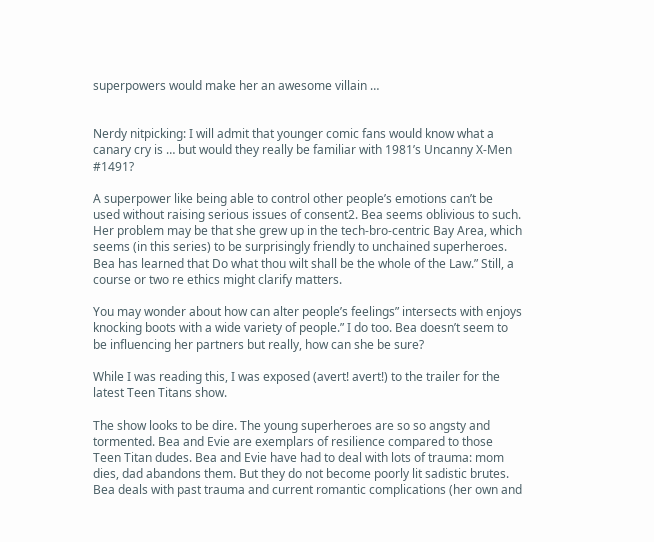superpowers would make her an awesome villain …


Nerdy nitpicking: I will admit that younger comic fans would know what a canary cry is … but would they really be familiar with 1981’s Uncanny X‑Men #1491?

A superpower like being able to control other people’s emotions can’t be used without raising serious issues of consent2. Bea seems oblivious to such. Her problem may be that she grew up in the tech-bro-centric Bay Area, which seems (in this series) to be surprisingly friendly to unchained superheroes. Bea has learned that Do what thou wilt shall be the whole of the Law.” Still, a course or two re ethics might clarify matters.

You may wonder about how can alter people’s feelings” intersects with enjoys knocking boots with a wide variety of people.” I do too. Bea doesn’t seem to be influencing her partners but really, how can she be sure?

While I was reading this, I was exposed (avert! avert!) to the trailer for the latest Teen Titans show.

The show looks to be dire. The young superheroes are so so angsty and tormented. Bea and Evie are exemplars of resilience compared to those Teen Titan dudes. Bea and Evie have had to deal with lots of trauma: mom dies, dad abandons them. But they do not become poorly lit sadistic brutes. Bea deals with past trauma and current romantic complications (her own and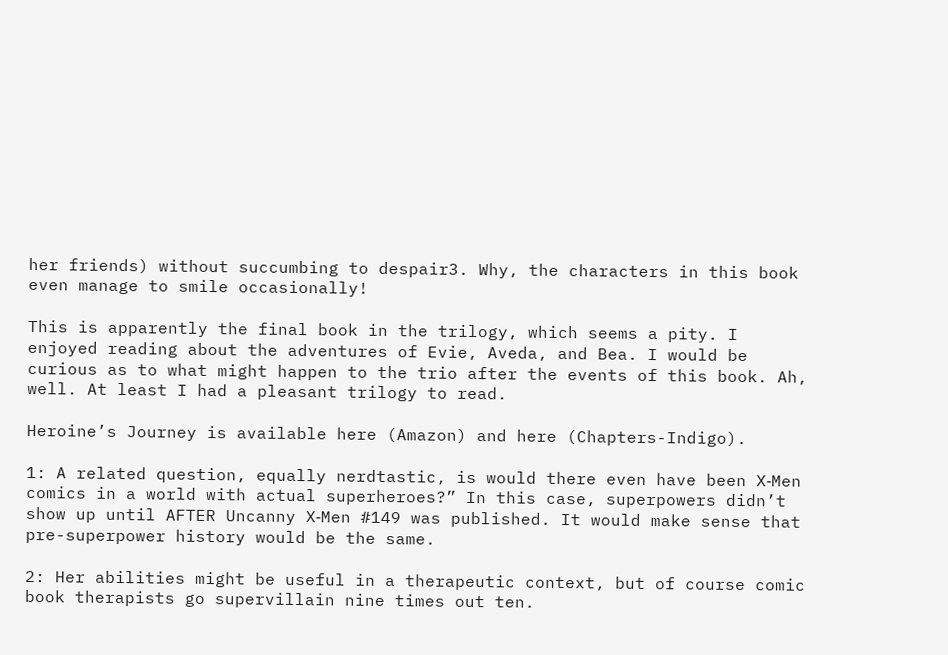her friends) without succumbing to despair3. Why, the characters in this book even manage to smile occasionally!

This is apparently the final book in the trilogy, which seems a pity. I enjoyed reading about the adventures of Evie, Aveda, and Bea. I would be curious as to what might happen to the trio after the events of this book. Ah, well. At least I had a pleasant trilogy to read.

Heroine’s Journey is available here (Amazon) and here (Chapters-Indigo).

1: A related question, equally nerdtastic, is would there even have been X‑Men comics in a world with actual superheroes?” In this case, superpowers didn’t show up until AFTER Uncanny X‑Men #149 was published. It would make sense that pre-superpower history would be the same.

2: Her abilities might be useful in a therapeutic context, but of course comic book therapists go supervillain nine times out ten.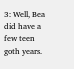3: Well, Bea did have a few teen goth years.